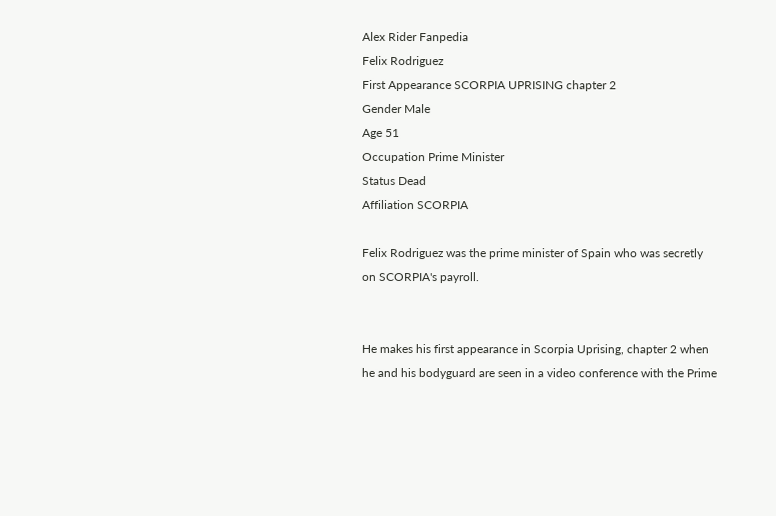Alex Rider Fanpedia
Felix Rodriguez
First Appearance SCORPIA UPRISING chapter 2
Gender Male
Age 51
Occupation Prime Minister
Status Dead
Affiliation SCORPIA

Felix Rodriguez was the prime minister of Spain who was secretly on SCORPIA's payroll.


He makes his first appearance in Scorpia Uprising, chapter 2 when he and his bodyguard are seen in a video conference with the Prime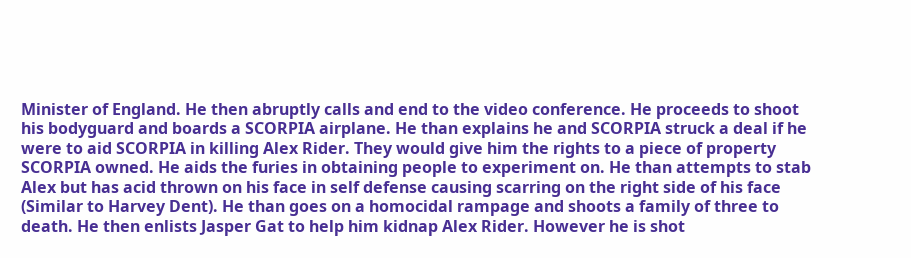Minister of England. He then abruptly calls and end to the video conference. He proceeds to shoot his bodyguard and boards a SCORPIA airplane. He than explains he and SCORPIA struck a deal if he were to aid SCORPIA in killing Alex Rider. They would give him the rights to a piece of property SCORPIA owned. He aids the furies in obtaining people to experiment on. He than attempts to stab Alex but has acid thrown on his face in self defense causing scarring on the right side of his face (Similar to Harvey Dent). He than goes on a homocidal rampage and shoots a family of three to death. He then enlists Jasper Gat to help him kidnap Alex Rider. However he is shot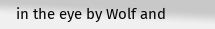in the eye by Wolf and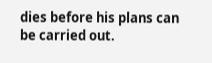dies before his plans can be carried out.